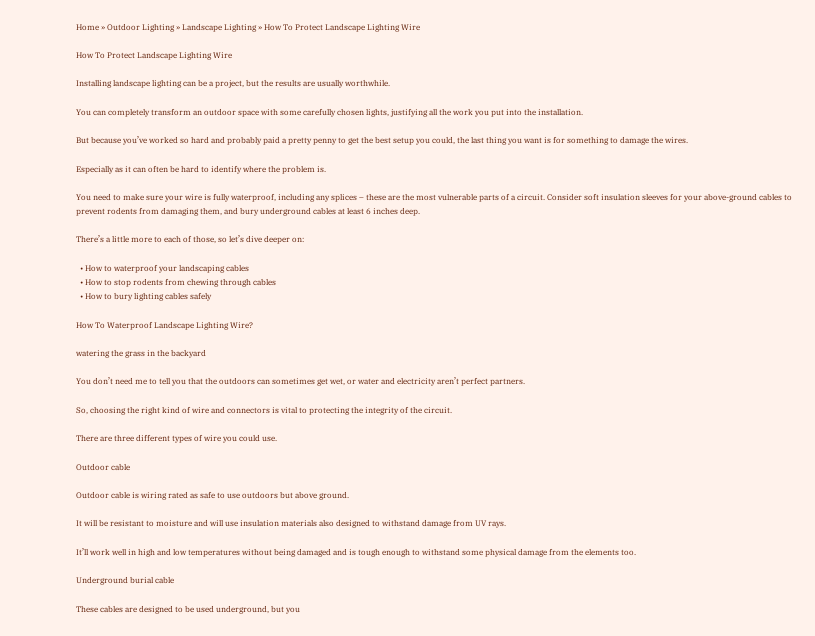Home » Outdoor Lighting » Landscape Lighting » How To Protect Landscape Lighting Wire

How To Protect Landscape Lighting Wire

Installing landscape lighting can be a project, but the results are usually worthwhile.

You can completely transform an outdoor space with some carefully chosen lights, justifying all the work you put into the installation.

But because you’ve worked so hard and probably paid a pretty penny to get the best setup you could, the last thing you want is for something to damage the wires.

Especially as it can often be hard to identify where the problem is.

You need to make sure your wire is fully waterproof, including any splices – these are the most vulnerable parts of a circuit. Consider soft insulation sleeves for your above-ground cables to prevent rodents from damaging them, and bury underground cables at least 6 inches deep.

There’s a little more to each of those, so let’s dive deeper on:

  • How to waterproof your landscaping cables
  • How to stop rodents from chewing through cables
  • How to bury lighting cables safely

How To Waterproof Landscape Lighting Wire?

watering the grass in the backyard

You don’t need me to tell you that the outdoors can sometimes get wet, or water and electricity aren’t perfect partners.

So, choosing the right kind of wire and connectors is vital to protecting the integrity of the circuit.

There are three different types of wire you could use.

Outdoor cable

Outdoor cable is wiring rated as safe to use outdoors but above ground.

It will be resistant to moisture and will use insulation materials also designed to withstand damage from UV rays.

It’ll work well in high and low temperatures without being damaged and is tough enough to withstand some physical damage from the elements too.

Underground burial cable

These cables are designed to be used underground, but you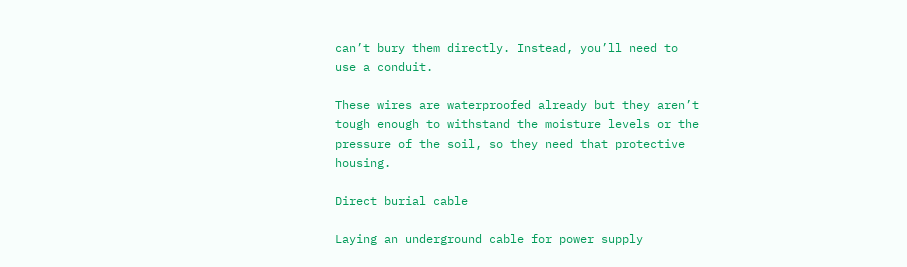can’t bury them directly. Instead, you’ll need to use a conduit.

These wires are waterproofed already but they aren’t tough enough to withstand the moisture levels or the pressure of the soil, so they need that protective housing.

Direct burial cable

Laying an underground cable for power supply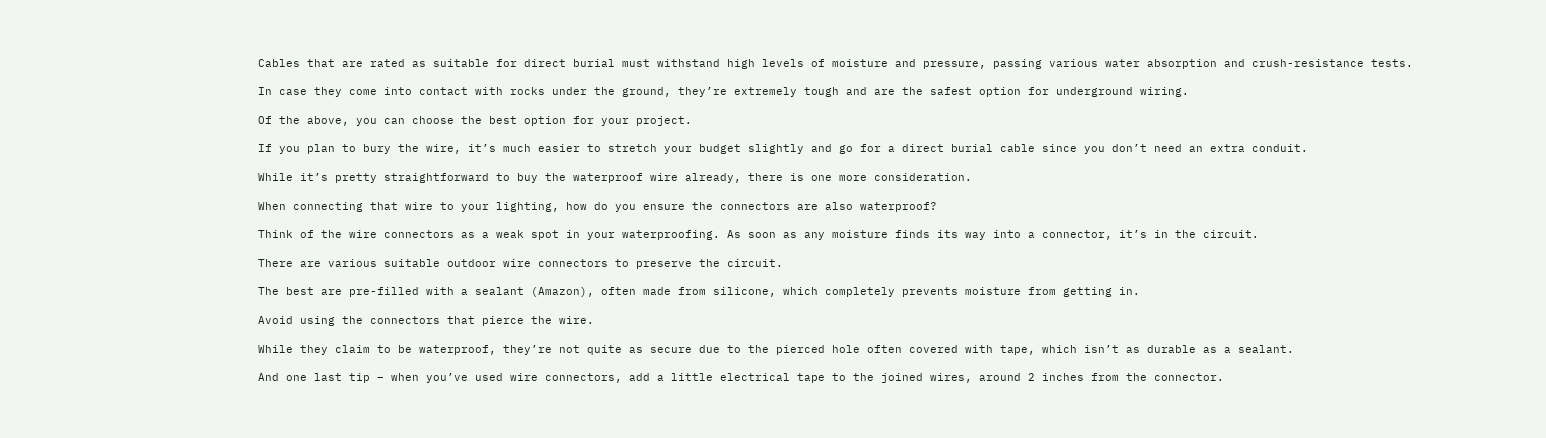Cables that are rated as suitable for direct burial must withstand high levels of moisture and pressure, passing various water absorption and crush-resistance tests.

In case they come into contact with rocks under the ground, they’re extremely tough and are the safest option for underground wiring.

Of the above, you can choose the best option for your project.

If you plan to bury the wire, it’s much easier to stretch your budget slightly and go for a direct burial cable since you don’t need an extra conduit.

While it’s pretty straightforward to buy the waterproof wire already, there is one more consideration.

When connecting that wire to your lighting, how do you ensure the connectors are also waterproof?

Think of the wire connectors as a weak spot in your waterproofing. As soon as any moisture finds its way into a connector, it’s in the circuit.

There are various suitable outdoor wire connectors to preserve the circuit.

The best are pre-filled with a sealant (Amazon), often made from silicone, which completely prevents moisture from getting in.

Avoid using the connectors that pierce the wire.

While they claim to be waterproof, they’re not quite as secure due to the pierced hole often covered with tape, which isn’t as durable as a sealant.

And one last tip – when you’ve used wire connectors, add a little electrical tape to the joined wires, around 2 inches from the connector.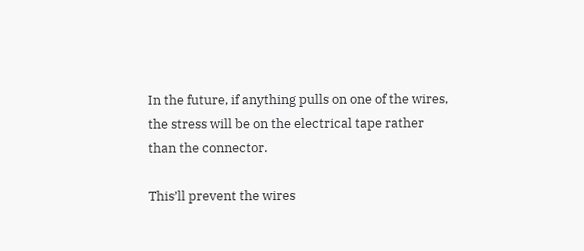In the future, if anything pulls on one of the wires, the stress will be on the electrical tape rather than the connector.

This’ll prevent the wires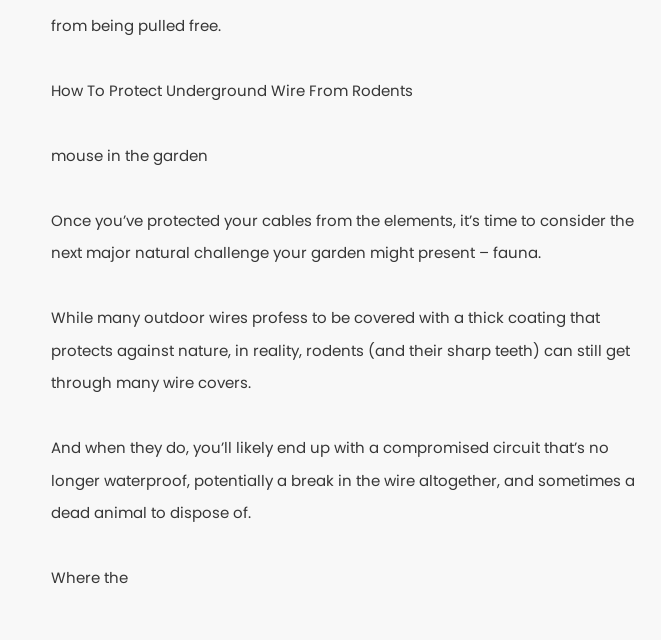from being pulled free.

How To Protect Underground Wire From Rodents

mouse in the garden

Once you’ve protected your cables from the elements, it’s time to consider the next major natural challenge your garden might present – fauna.

While many outdoor wires profess to be covered with a thick coating that protects against nature, in reality, rodents (and their sharp teeth) can still get through many wire covers.

And when they do, you’ll likely end up with a compromised circuit that’s no longer waterproof, potentially a break in the wire altogether, and sometimes a dead animal to dispose of.

Where the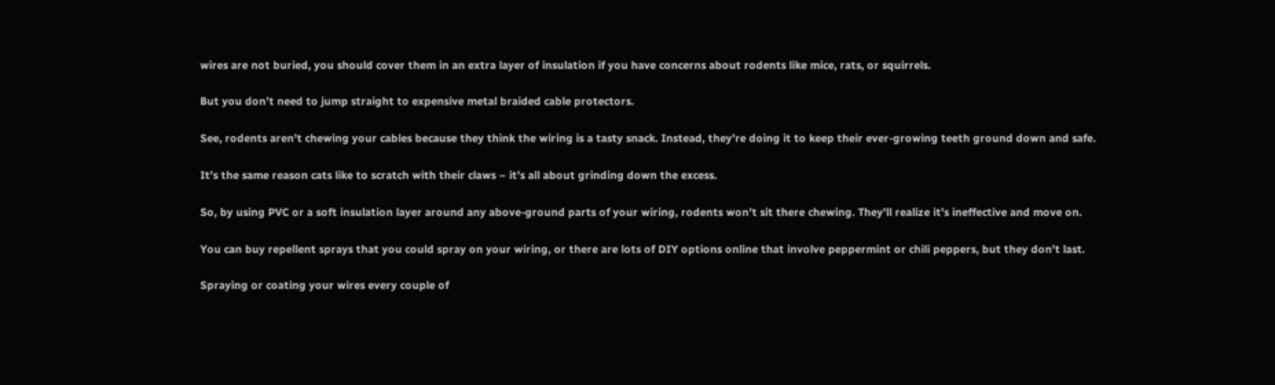wires are not buried, you should cover them in an extra layer of insulation if you have concerns about rodents like mice, rats, or squirrels.

But you don’t need to jump straight to expensive metal braided cable protectors.

See, rodents aren’t chewing your cables because they think the wiring is a tasty snack. Instead, they’re doing it to keep their ever-growing teeth ground down and safe.

It’s the same reason cats like to scratch with their claws – it’s all about grinding down the excess.

So, by using PVC or a soft insulation layer around any above-ground parts of your wiring, rodents won’t sit there chewing. They’ll realize it’s ineffective and move on.

You can buy repellent sprays that you could spray on your wiring, or there are lots of DIY options online that involve peppermint or chili peppers, but they don’t last.

Spraying or coating your wires every couple of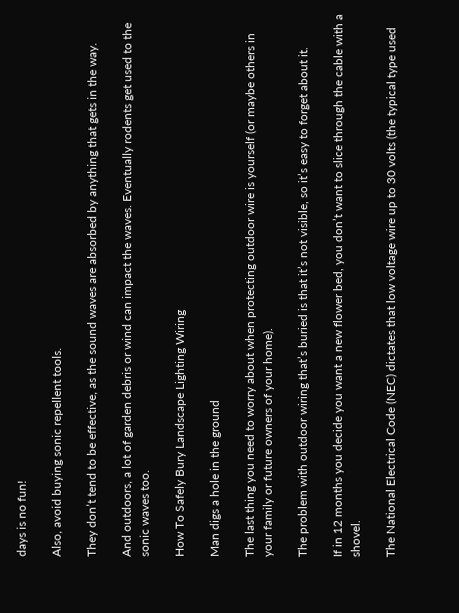days is no fun!

Also, avoid buying sonic repellent tools.

They don’t tend to be effective, as the sound waves are absorbed by anything that gets in the way.

And outdoors, a lot of garden debris or wind can impact the waves. Eventually rodents get used to the sonic waves too.

How To Safely Bury Landscape Lighting Wiring

Man digs a hole in the ground

The last thing you need to worry about when protecting outdoor wire is yourself (or maybe others in your family or future owners of your home).

The problem with outdoor wiring that’s buried is that it’s not visible, so it’s easy to forget about it.

If in 12 months you decide you want a new flower bed, you don’t want to slice through the cable with a shovel.

The National Electrical Code (NEC) dictates that low voltage wire up to 30 volts (the typical type used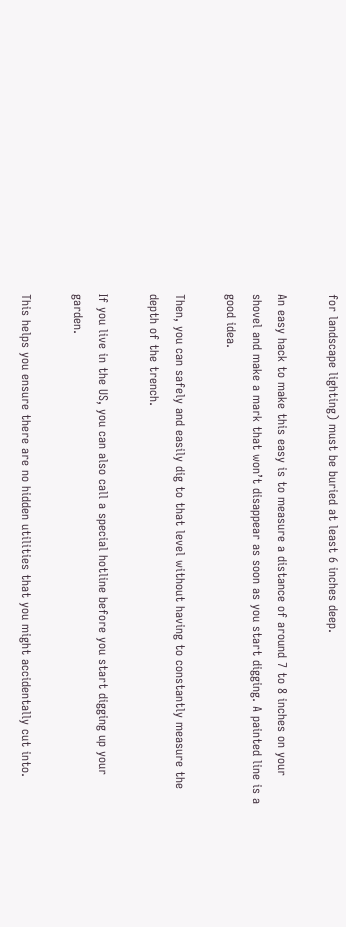for landscape lighting) must be buried at least 6 inches deep.

An easy hack to make this easy is to measure a distance of around 7 to 8 inches on your shovel and make a mark that won’t disappear as soon as you start digging. A painted line is a good idea.

Then, you can safely and easily dig to that level without having to constantly measure the depth of the trench.

If you live in the US, you can also call a special hotline before you start digging up your garden.

This helps you ensure there are no hidden utilities that you might accidentally cut into.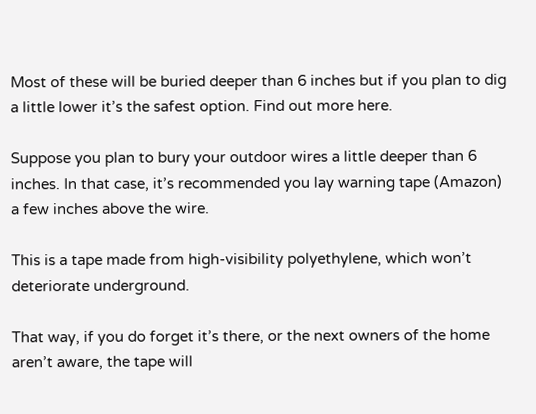Most of these will be buried deeper than 6 inches but if you plan to dig a little lower it’s the safest option. Find out more here.

Suppose you plan to bury your outdoor wires a little deeper than 6 inches. In that case, it’s recommended you lay warning tape (Amazon) a few inches above the wire.

This is a tape made from high-visibility polyethylene, which won’t deteriorate underground.

That way, if you do forget it’s there, or the next owners of the home aren’t aware, the tape will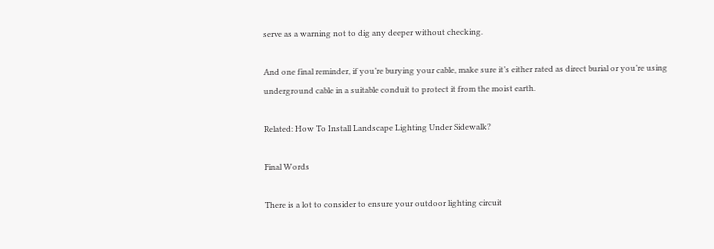serve as a warning not to dig any deeper without checking.

And one final reminder, if you’re burying your cable, make sure it’s either rated as direct burial or you’re using underground cable in a suitable conduit to protect it from the moist earth.

Related: How To Install Landscape Lighting Under Sidewalk?

Final Words

There is a lot to consider to ensure your outdoor lighting circuit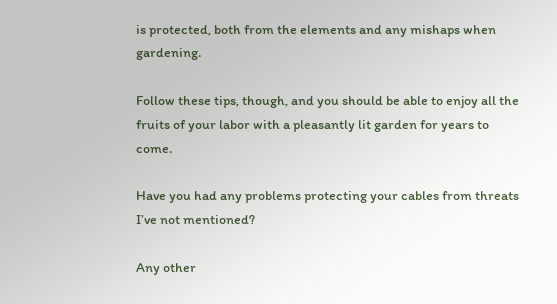is protected, both from the elements and any mishaps when gardening.

Follow these tips, though, and you should be able to enjoy all the fruits of your labor with a pleasantly lit garden for years to come.

Have you had any problems protecting your cables from threats I’ve not mentioned?

Any other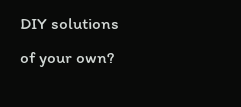DIY solutions of your own?